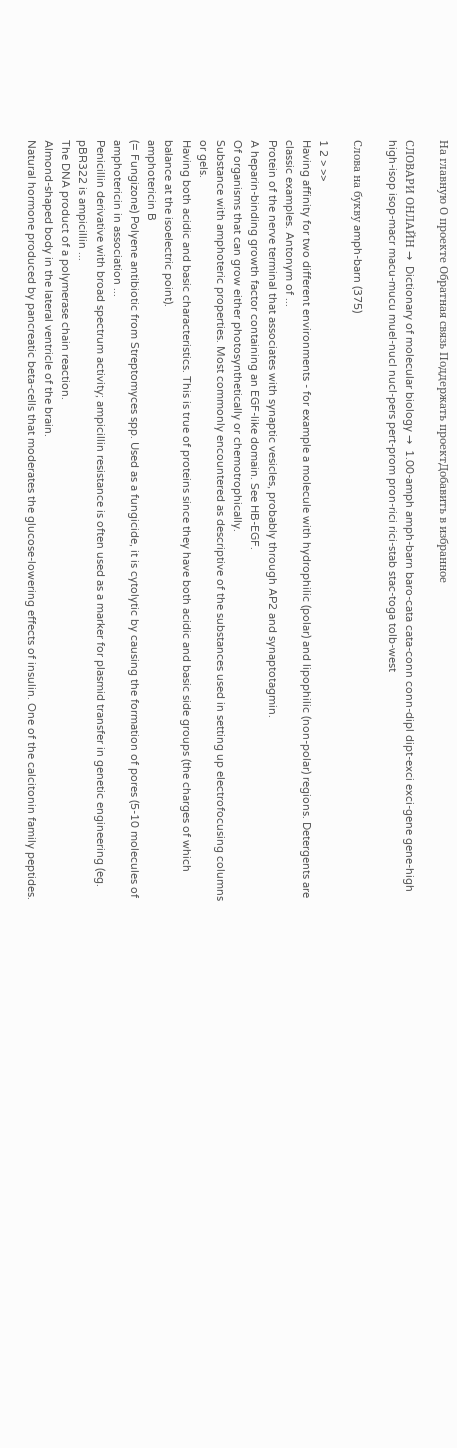На главную О проекте Обратная связь Поддержать проектДобавить в избранное

СЛОВАРИ ОНЛАЙН →  Dictionary of molecular biology →  1.00-amph amph-barn baro-cata cata-conn conn-dipl dipt-exci exci-gene gene-high high-isop isop-macr macu-mucu muel-nucl nucl-pers pert-prom pron-rici rici-stab stac-toga tolb-west

Слова на букву amph-barn (375)

1 2 > >>
Having affinity for two different environments - for example a molecule with hydrophilic (polar) and lipophilic (non-polar) regions. Detergents are classic examples. Antonym of ...
Protein of the nerve terminal that associates with synaptic vesicles, probably through AP2 and synaptotagmin.
A heparin-binding growth factor containing an EGF-like domain. See HB-EGF.
Of organisms that can grow either photosynthetically or chemotrophically.
Substance with amphoteric properties. Most commonly encountered as descriptive of the substances used in setting up electrofocusing columns or gels.
Having both acidic and basic characteristics. This is true of proteins since they have both acidic and basic side groups (the charges of which balance at the isoelectric point).
amphotericin B
(= Fungizone) Polyene antibiotic from Streptomyces spp. Used as a fungicide, it is cytolytic by causing the formation of pores (5-10 molecules of amphotericin in association ...
Penicillin derivative with broad spectrum activity; ampicillin resistance is often used as a marker for plasmid transfer in genetic engineering (eg. pBR322 is ampicillin ...
The DNA product of a polymerase chain reaction.
Almond-shaped body in the lateral ventricle of the brain.
Natural hormone produced by pancreatic beta-cells that moderates the glucose-lowering effects of insulin. One of the calcitonin family peptides.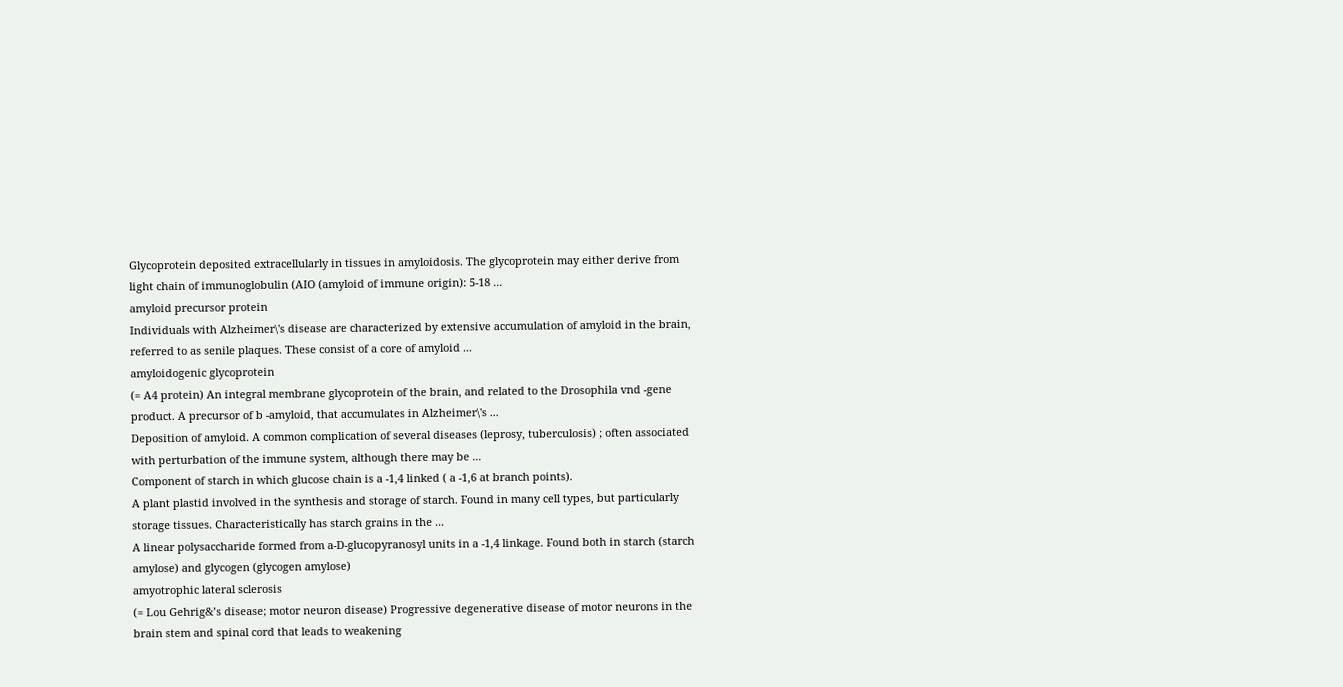Glycoprotein deposited extracellularly in tissues in amyloidosis. The glycoprotein may either derive from light chain of immunoglobulin (AIO (amyloid of immune origin): 5-18 ...
amyloid precursor protein
Individuals with Alzheimer\'s disease are characterized by extensive accumulation of amyloid in the brain, referred to as senile plaques. These consist of a core of amyloid ...
amyloidogenic glycoprotein
(= A4 protein) An integral membrane glycoprotein of the brain, and related to the Drosophila vnd -gene product. A precursor of b -amyloid, that accumulates in Alzheimer\'s ...
Deposition of amyloid. A common complication of several diseases (leprosy, tuberculosis) ; often associated with perturbation of the immune system, although there may be ...
Component of starch in which glucose chain is a -1,4 linked ( a -1,6 at branch points).
A plant plastid involved in the synthesis and storage of starch. Found in many cell types, but particularly storage tissues. Characteristically has starch grains in the ...
A linear polysaccharide formed from a-D-glucopyranosyl units in a -1,4 linkage. Found both in starch (starch amylose) and glycogen (glycogen amylose)
amyotrophic lateral sclerosis
(= Lou Gehrig&’s disease; motor neuron disease) Progressive degenerative disease of motor neurons in the brain stem and spinal cord that leads to weakening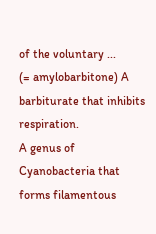of the voluntary ...
(= amylobarbitone) A barbiturate that inhibits respiration.
A genus of Cyanobacteria that forms filamentous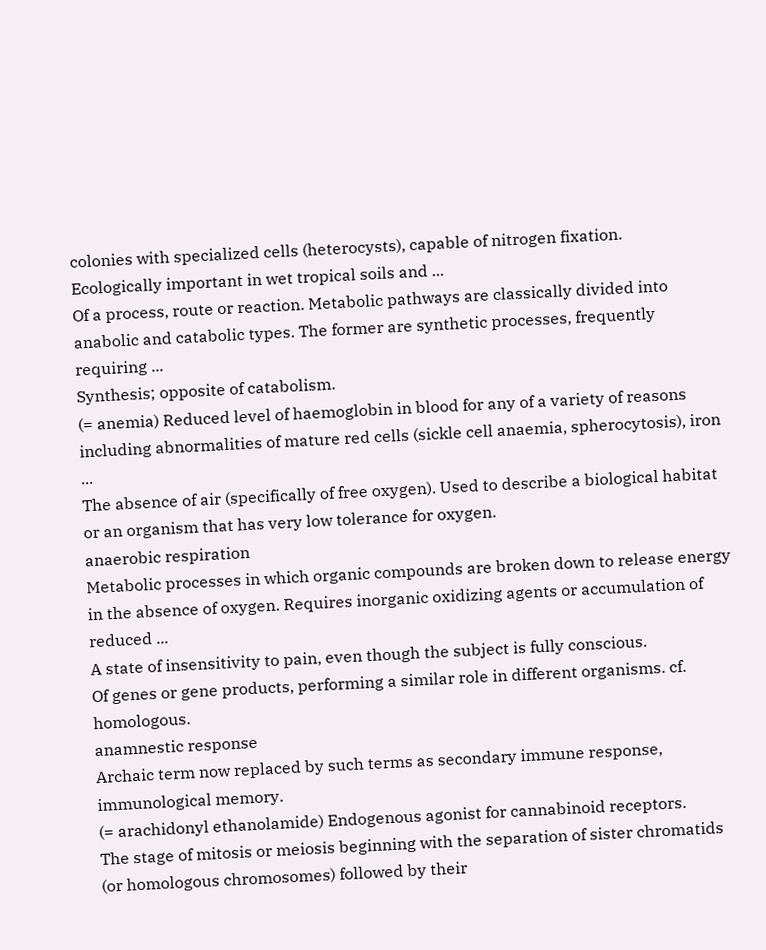colonies with specialized cells (heterocysts), capable of nitrogen fixation. Ecologically important in wet tropical soils and ...
Of a process, route or reaction. Metabolic pathways are classically divided into anabolic and catabolic types. The former are synthetic processes, frequently requiring ...
Synthesis; opposite of catabolism.
(= anemia) Reduced level of haemoglobin in blood for any of a variety of reasons including abnormalities of mature red cells (sickle cell anaemia, spherocytosis), iron ...
The absence of air (specifically of free oxygen). Used to describe a biological habitat or an organism that has very low tolerance for oxygen.
anaerobic respiration
Metabolic processes in which organic compounds are broken down to release energy in the absence of oxygen. Requires inorganic oxidizing agents or accumulation of reduced ...
A state of insensitivity to pain, even though the subject is fully conscious.
Of genes or gene products, performing a similar role in different organisms. cf. homologous.
anamnestic response
Archaic term now replaced by such terms as secondary immune response, immunological memory.
(= arachidonyl ethanolamide) Endogenous agonist for cannabinoid receptors.
The stage of mitosis or meiosis beginning with the separation of sister chromatids (or homologous chromosomes) followed by their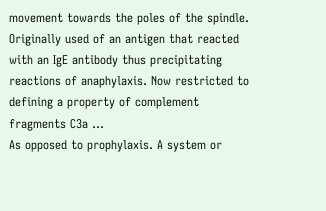movement towards the poles of the spindle.
Originally used of an antigen that reacted with an IgE antibody thus precipitating reactions of anaphylaxis. Now restricted to defining a property of complement fragments C3a ...
As opposed to prophylaxis. A system or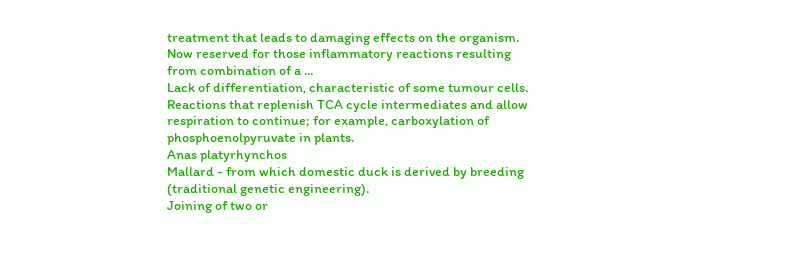treatment that leads to damaging effects on the organism. Now reserved for those inflammatory reactions resulting from combination of a ...
Lack of differentiation, characteristic of some tumour cells.
Reactions that replenish TCA cycle intermediates and allow respiration to continue; for example, carboxylation of phosphoenolpyruvate in plants.
Anas platyrhynchos
Mallard - from which domestic duck is derived by breeding (traditional genetic engineering).
Joining of two or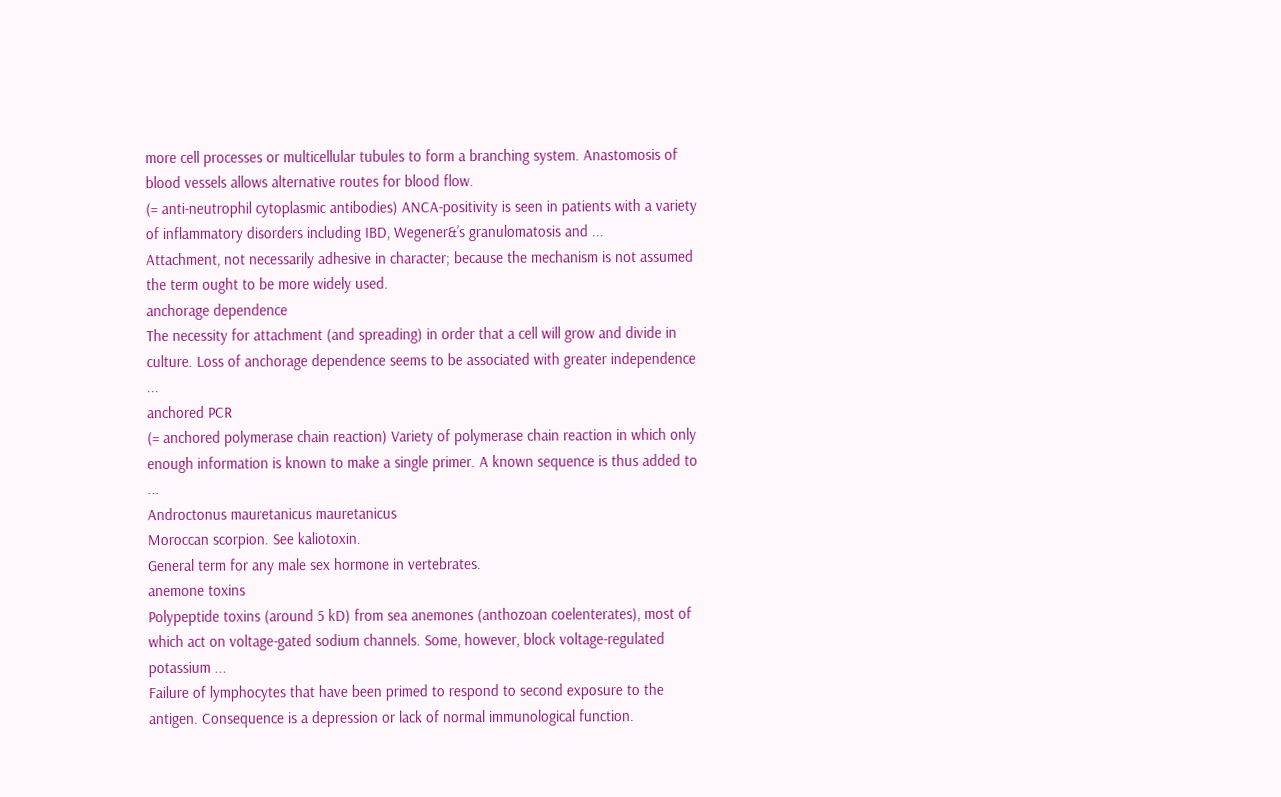more cell processes or multicellular tubules to form a branching system. Anastomosis of blood vessels allows alternative routes for blood flow.
(= anti-neutrophil cytoplasmic antibodies) ANCA-positivity is seen in patients with a variety of inflammatory disorders including IBD, Wegener&’s granulomatosis and ...
Attachment, not necessarily adhesive in character; because the mechanism is not assumed the term ought to be more widely used.
anchorage dependence
The necessity for attachment (and spreading) in order that a cell will grow and divide in culture. Loss of anchorage dependence seems to be associated with greater independence ...
anchored PCR
(= anchored polymerase chain reaction) Variety of polymerase chain reaction in which only enough information is known to make a single primer. A known sequence is thus added to ...
Androctonus mauretanicus mauretanicus
Moroccan scorpion. See kaliotoxin.
General term for any male sex hormone in vertebrates.
anemone toxins
Polypeptide toxins (around 5 kD) from sea anemones (anthozoan coelenterates), most of which act on voltage-gated sodium channels. Some, however, block voltage-regulated potassium ...
Failure of lymphocytes that have been primed to respond to second exposure to the antigen. Consequence is a depression or lack of normal immunological function.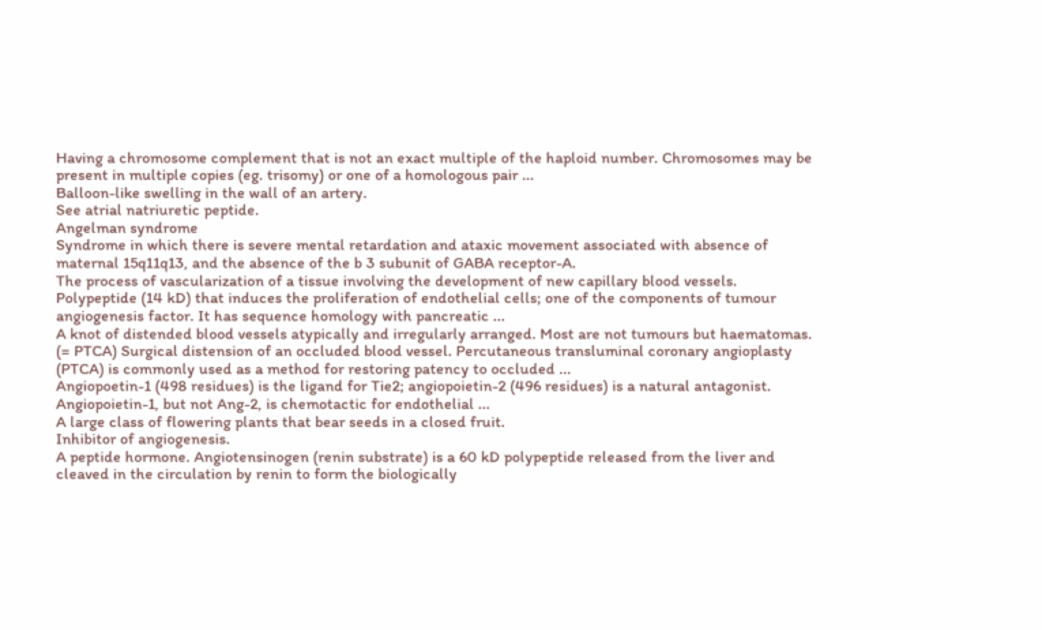Having a chromosome complement that is not an exact multiple of the haploid number. Chromosomes may be present in multiple copies (eg. trisomy) or one of a homologous pair ...
Balloon-like swelling in the wall of an artery.
See atrial natriuretic peptide.
Angelman syndrome
Syndrome in which there is severe mental retardation and ataxic movement associated with absence of maternal 15q11q13, and the absence of the b 3 subunit of GABA receptor-A.
The process of vascularization of a tissue involving the development of new capillary blood vessels.
Polypeptide (14 kD) that induces the proliferation of endothelial cells; one of the components of tumour angiogenesis factor. It has sequence homology with pancreatic ...
A knot of distended blood vessels atypically and irregularly arranged. Most are not tumours but haematomas.
(= PTCA) Surgical distension of an occluded blood vessel. Percutaneous transluminal coronary angioplasty (PTCA) is commonly used as a method for restoring patency to occluded ...
Angiopoetin-1 (498 residues) is the ligand for Tie2; angiopoietin-2 (496 residues) is a natural antagonist. Angiopoietin-1, but not Ang-2, is chemotactic for endothelial ...
A large class of flowering plants that bear seeds in a closed fruit.
Inhibitor of angiogenesis.
A peptide hormone. Angiotensinogen (renin substrate) is a 60 kD polypeptide released from the liver and cleaved in the circulation by renin to form the biologically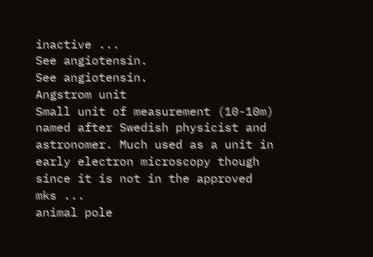inactive ...
See angiotensin.
See angiotensin.
Angstrom unit
Small unit of measurement (10-10m) named after Swedish physicist and astronomer. Much used as a unit in early electron microscopy though since it is not in the approved mks ...
animal pole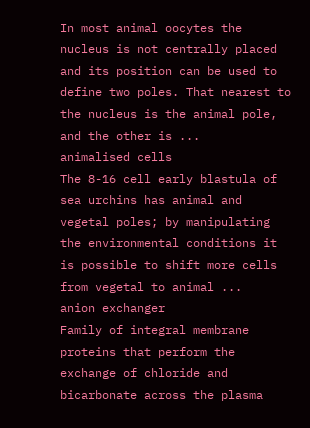In most animal oocytes the nucleus is not centrally placed and its position can be used to define two poles. That nearest to the nucleus is the animal pole, and the other is ...
animalised cells
The 8-16 cell early blastula of sea urchins has animal and vegetal poles; by manipulating the environmental conditions it is possible to shift more cells from vegetal to animal ...
anion exchanger
Family of integral membrane proteins that perform the exchange of chloride and bicarbonate across the plasma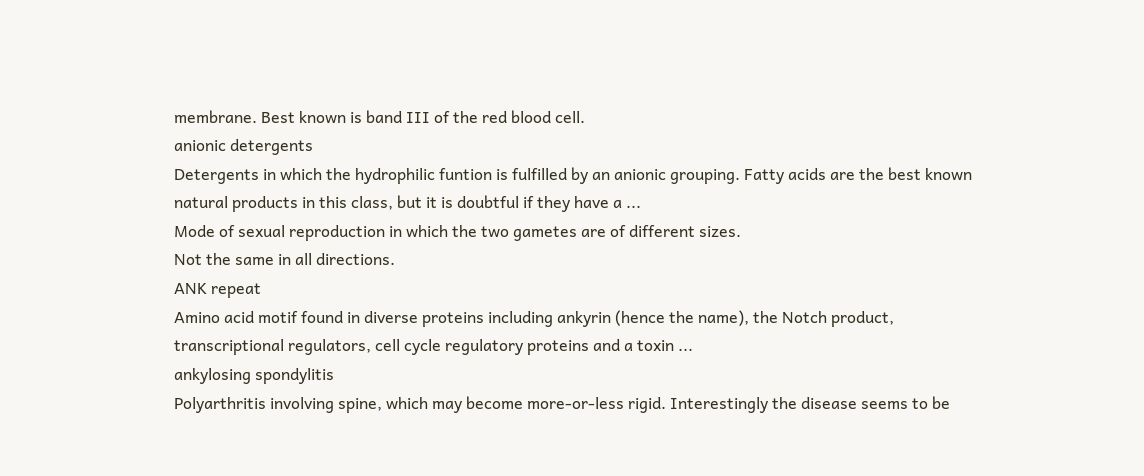membrane. Best known is band III of the red blood cell.
anionic detergents
Detergents in which the hydrophilic funtion is fulfilled by an anionic grouping. Fatty acids are the best known natural products in this class, but it is doubtful if they have a ...
Mode of sexual reproduction in which the two gametes are of different sizes.
Not the same in all directions.
ANK repeat
Amino acid motif found in diverse proteins including ankyrin (hence the name), the Notch product, transcriptional regulators, cell cycle regulatory proteins and a toxin ...
ankylosing spondylitis
Polyarthritis involving spine, which may become more-or-less rigid. Interestingly the disease seems to be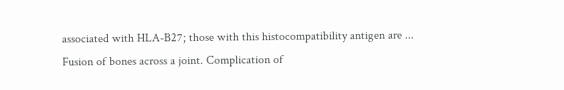associated with HLA-B27; those with this histocompatibility antigen are ...
Fusion of bones across a joint. Complication of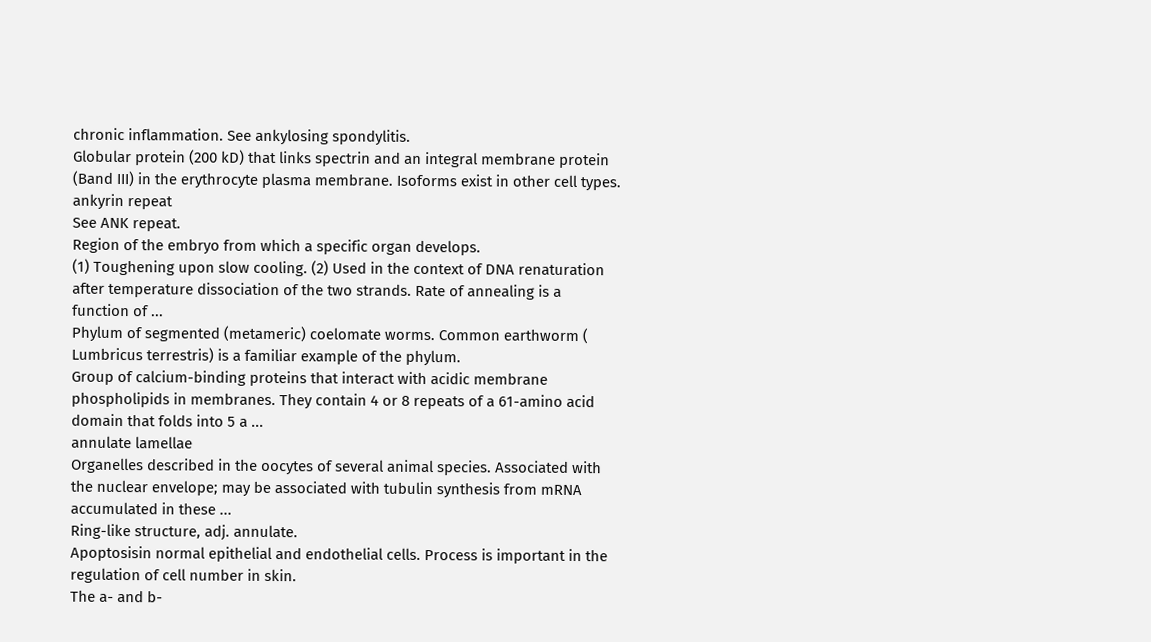chronic inflammation. See ankylosing spondylitis.
Globular protein (200 kD) that links spectrin and an integral membrane protein (Band III) in the erythrocyte plasma membrane. Isoforms exist in other cell types.
ankyrin repeat
See ANK repeat.
Region of the embryo from which a specific organ develops.
(1) Toughening upon slow cooling. (2) Used in the context of DNA renaturation after temperature dissociation of the two strands. Rate of annealing is a function of ...
Phylum of segmented (metameric) coelomate worms. Common earthworm ( Lumbricus terrestris) is a familiar example of the phylum.
Group of calcium-binding proteins that interact with acidic membrane phospholipids in membranes. They contain 4 or 8 repeats of a 61-amino acid domain that folds into 5 a ...
annulate lamellae
Organelles described in the oocytes of several animal species. Associated with the nuclear envelope; may be associated with tubulin synthesis from mRNA accumulated in these ...
Ring-like structure, adj. annulate.
Apoptosisin normal epithelial and endothelial cells. Process is important in the regulation of cell number in skin.
The a- and b-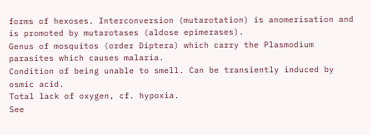forms of hexoses. Interconversion (mutarotation) is anomerisation and is promoted by mutarotases (aldose epimerases).
Genus of mosquitos (order Diptera) which carry the Plasmodium parasites which causes malaria.
Condition of being unable to smell. Can be transiently induced by osmic acid.
Total lack of oxygen, cf. hypoxia.
See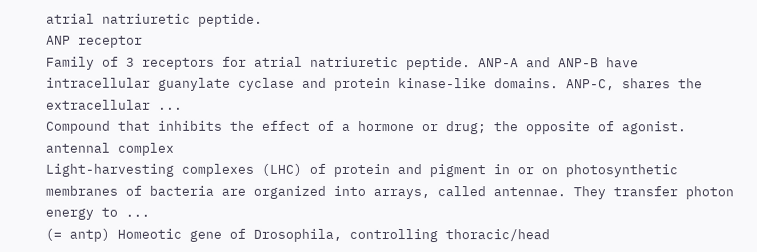atrial natriuretic peptide.
ANP receptor
Family of 3 receptors for atrial natriuretic peptide. ANP-A and ANP-B have intracellular guanylate cyclase and protein kinase-like domains. ANP-C, shares the extracellular ...
Compound that inhibits the effect of a hormone or drug; the opposite of agonist.
antennal complex
Light-harvesting complexes (LHC) of protein and pigment in or on photosynthetic membranes of bacteria are organized into arrays, called antennae. They transfer photon energy to ...
(= antp) Homeotic gene of Drosophila, controlling thoracic/head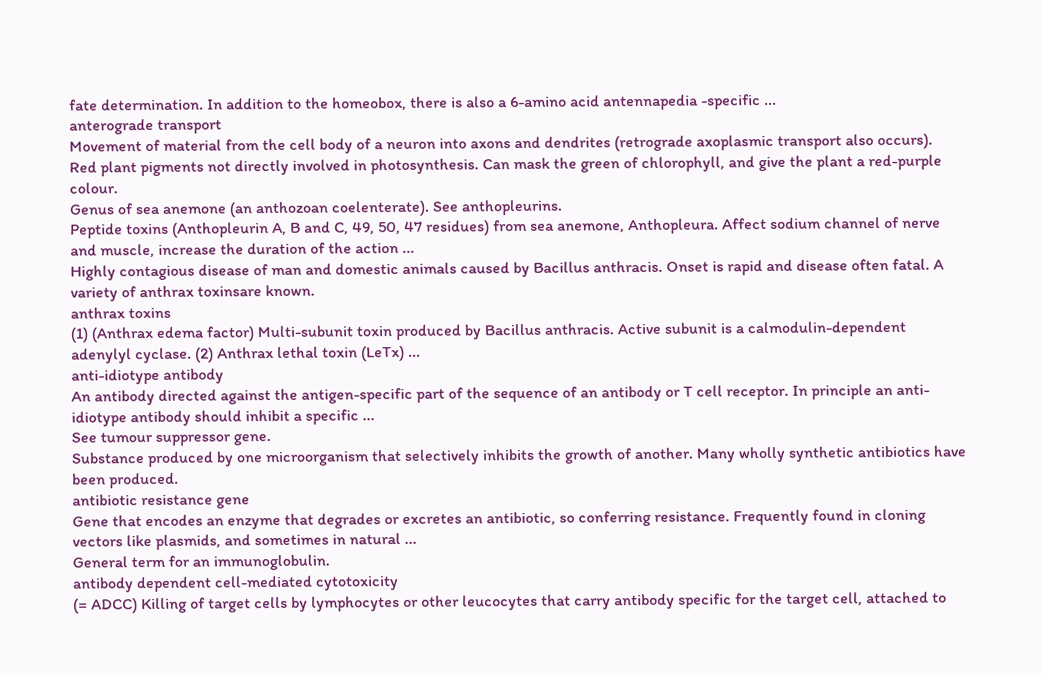fate determination. In addition to the homeobox, there is also a 6-amino acid antennapedia -specific ...
anterograde transport
Movement of material from the cell body of a neuron into axons and dendrites (retrograde axoplasmic transport also occurs).
Red plant pigments not directly involved in photosynthesis. Can mask the green of chlorophyll, and give the plant a red-purple colour.
Genus of sea anemone (an anthozoan coelenterate). See anthopleurins.
Peptide toxins (Anthopleurin A, B and C, 49, 50, 47 residues) from sea anemone, Anthopleura. Affect sodium channel of nerve and muscle, increase the duration of the action ...
Highly contagious disease of man and domestic animals caused by Bacillus anthracis. Onset is rapid and disease often fatal. A variety of anthrax toxinsare known.
anthrax toxins
(1) (Anthrax edema factor) Multi-subunit toxin produced by Bacillus anthracis. Active subunit is a calmodulin-dependent adenylyl cyclase. (2) Anthrax lethal toxin (LeTx) ...
anti-idiotype antibody
An antibody directed against the antigen-specific part of the sequence of an antibody or T cell receptor. In principle an anti-idiotype antibody should inhibit a specific ...
See tumour suppressor gene.
Substance produced by one microorganism that selectively inhibits the growth of another. Many wholly synthetic antibiotics have been produced.
antibiotic resistance gene
Gene that encodes an enzyme that degrades or excretes an antibiotic, so conferring resistance. Frequently found in cloning vectors like plasmids, and sometimes in natural ...
General term for an immunoglobulin.
antibody dependent cell-mediated cytotoxicity
(= ADCC) Killing of target cells by lymphocytes or other leucocytes that carry antibody specific for the target cell, attached to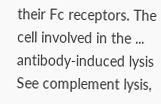their Fc receptors. The cell involved in the ...
antibody-induced lysis
See complement lysis,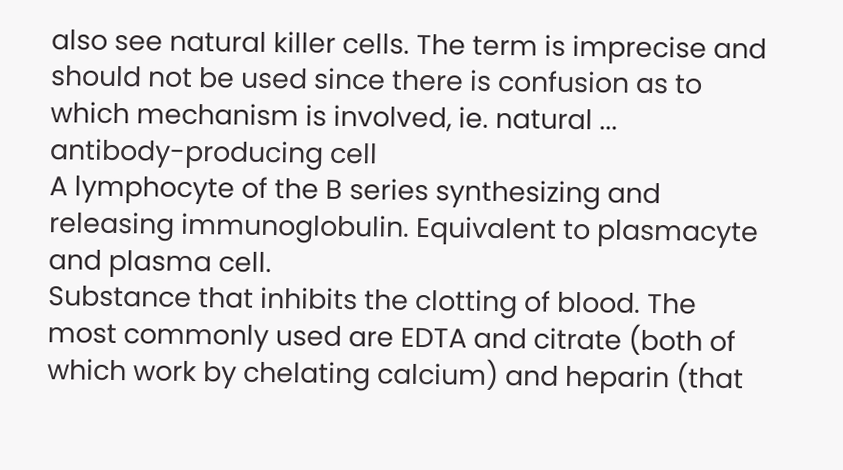also see natural killer cells. The term is imprecise and should not be used since there is confusion as to which mechanism is involved, ie. natural ...
antibody-producing cell
A lymphocyte of the B series synthesizing and releasing immunoglobulin. Equivalent to plasmacyte and plasma cell.
Substance that inhibits the clotting of blood. The most commonly used are EDTA and citrate (both of which work by chelating calcium) and heparin (that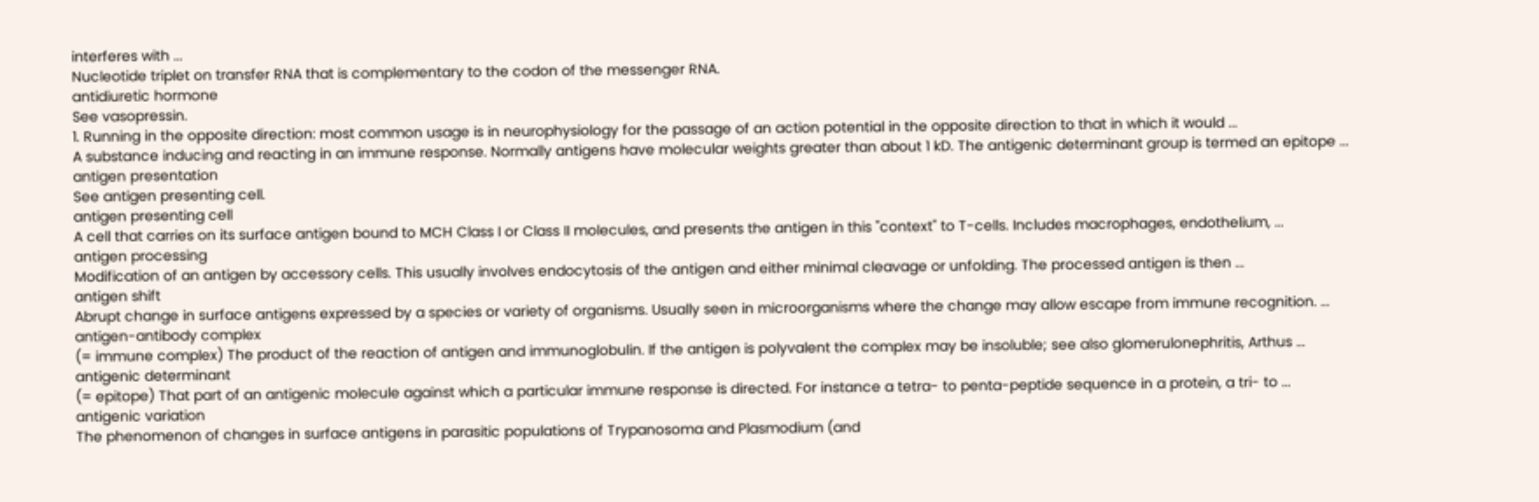interferes with ...
Nucleotide triplet on transfer RNA that is complementary to the codon of the messenger RNA.
antidiuretic hormone
See vasopressin.
1. Running in the opposite direction: most common usage is in neurophysiology for the passage of an action potential in the opposite direction to that in which it would ...
A substance inducing and reacting in an immune response. Normally antigens have molecular weights greater than about 1 kD. The antigenic determinant group is termed an epitope ...
antigen presentation
See antigen presenting cell.
antigen presenting cell
A cell that carries on its surface antigen bound to MCH Class I or Class II molecules, and presents the antigen in this "context" to T-cells. Includes macrophages, endothelium, ...
antigen processing
Modification of an antigen by accessory cells. This usually involves endocytosis of the antigen and either minimal cleavage or unfolding. The processed antigen is then ...
antigen shift
Abrupt change in surface antigens expressed by a species or variety of organisms. Usually seen in microorganisms where the change may allow escape from immune recognition. ...
antigen-antibody complex
(= immune complex) The product of the reaction of antigen and immunoglobulin. If the antigen is polyvalent the complex may be insoluble; see also glomerulonephritis, Arthus ...
antigenic determinant
(= epitope) That part of an antigenic molecule against which a particular immune response is directed. For instance a tetra- to penta-peptide sequence in a protein, a tri- to ...
antigenic variation
The phenomenon of changes in surface antigens in parasitic populations of Trypanosoma and Plasmodium (and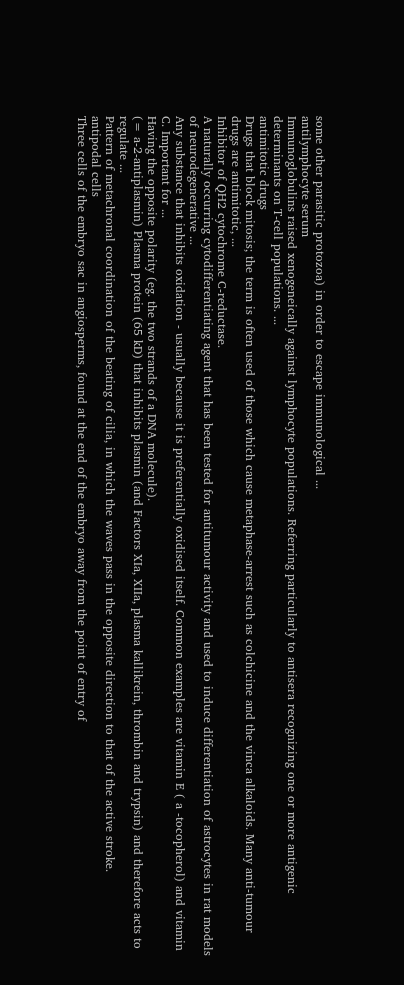some other parasitic protozoa) in order to escape immunological ...
antilymphocyte serum
Immunoglobulins raised xenogeneically against lymphocyte populations. Referring particularly to antisera recognizing one or more antigenic determinants on T-cell populations. ...
antimitotic drugs
Drugs that block mitosis; the term is often used of those which cause metaphase-arrest such as colchicine and the vinca alkaloids. Many anti-tumour drugs are antimitotic, ...
Inhibitor of QH2 cytochrome C-reductase.
A naturally occurring cytodifferentiating agent that has been tested for antitumour activity and used to induce differentiation of astrocytes in rat models of neurodegenerative ...
Any substance that inhibits oxidation - usually because it is preferentially oxidised itself. Common examples are vitamin E ( a -tocopherol) and vitamin C. Important for ...
Having the opposite polarity (eg. the two strands of a DNA molecule).
(= a-2-antiplasmin) Plasma protein (65 kD) that inhibits plasmin (and Factors XIa, XIIa, plasma kallikrein, thrombin and trypsin) and therefore acts to regulate ...
Pattern of metachronal coordination of the beating of cilia, in which the waves pass in the opposite direction to that of the active stroke.
antipodal cells
Three cells of the embryo sac in angiosperms, found at the end of the embryo away from the point of entry of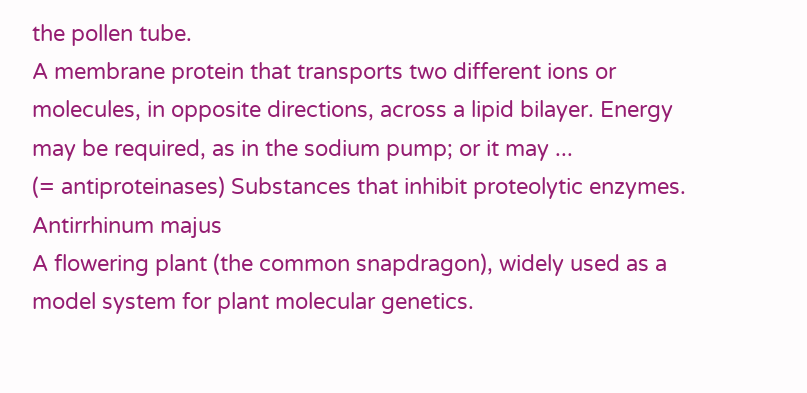the pollen tube.
A membrane protein that transports two different ions or molecules, in opposite directions, across a lipid bilayer. Energy may be required, as in the sodium pump; or it may ...
(= antiproteinases) Substances that inhibit proteolytic enzymes.
Antirrhinum majus
A flowering plant (the common snapdragon), widely used as a model system for plant molecular genetics.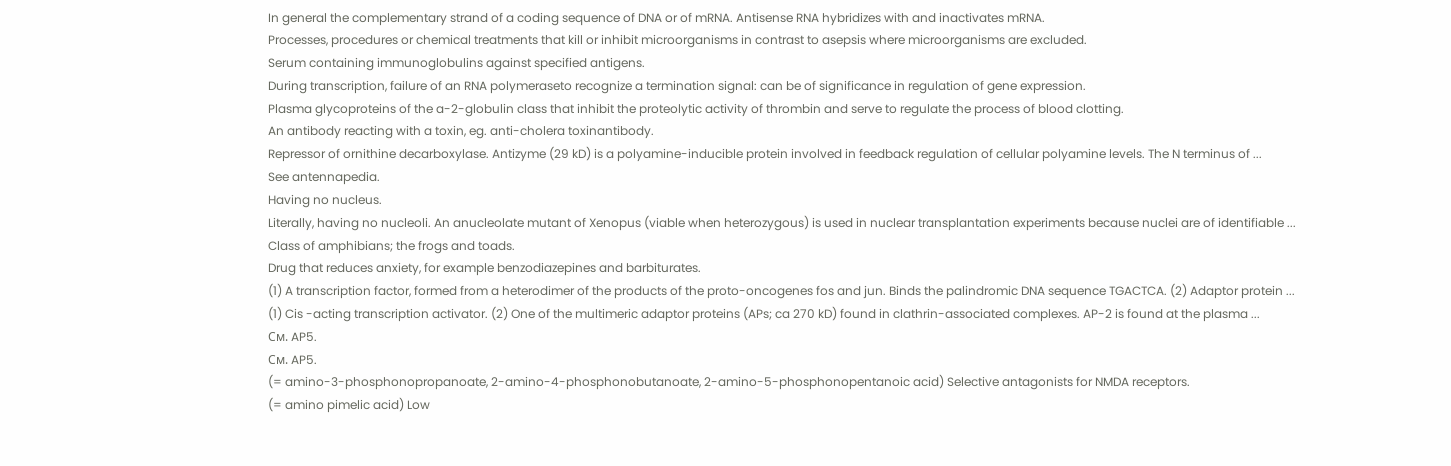In general the complementary strand of a coding sequence of DNA or of mRNA. Antisense RNA hybridizes with and inactivates mRNA.
Processes, procedures or chemical treatments that kill or inhibit microorganisms in contrast to asepsis where microorganisms are excluded.
Serum containing immunoglobulins against specified antigens.
During transcription, failure of an RNA polymeraseto recognize a termination signal: can be of significance in regulation of gene expression.
Plasma glycoproteins of the a-2-globulin class that inhibit the proteolytic activity of thrombin and serve to regulate the process of blood clotting.
An antibody reacting with a toxin, eg. anti-cholera toxinantibody.
Repressor of ornithine decarboxylase. Antizyme (29 kD) is a polyamine-inducible protein involved in feedback regulation of cellular polyamine levels. The N terminus of ...
See antennapedia.
Having no nucleus.
Literally, having no nucleoli. An anucleolate mutant of Xenopus (viable when heterozygous) is used in nuclear transplantation experiments because nuclei are of identifiable ...
Class of amphibians; the frogs and toads.
Drug that reduces anxiety, for example benzodiazepines and barbiturates.
(1) A transcription factor, formed from a heterodimer of the products of the proto-oncogenes fos and jun. Binds the palindromic DNA sequence TGACTCA. (2) Adaptor protein ...
(1) Cis -acting transcription activator. (2) One of the multimeric adaptor proteins (APs; ca 270 kD) found in clathrin-associated complexes. AP-2 is found at the plasma ...
См. AP5.
См. AP5.
(= amino-3-phosphonopropanoate, 2-amino-4-phosphonobutanoate, 2-amino-5-phosphonopentanoic acid) Selective antagonists for NMDA receptors.
(= amino pimelic acid) Low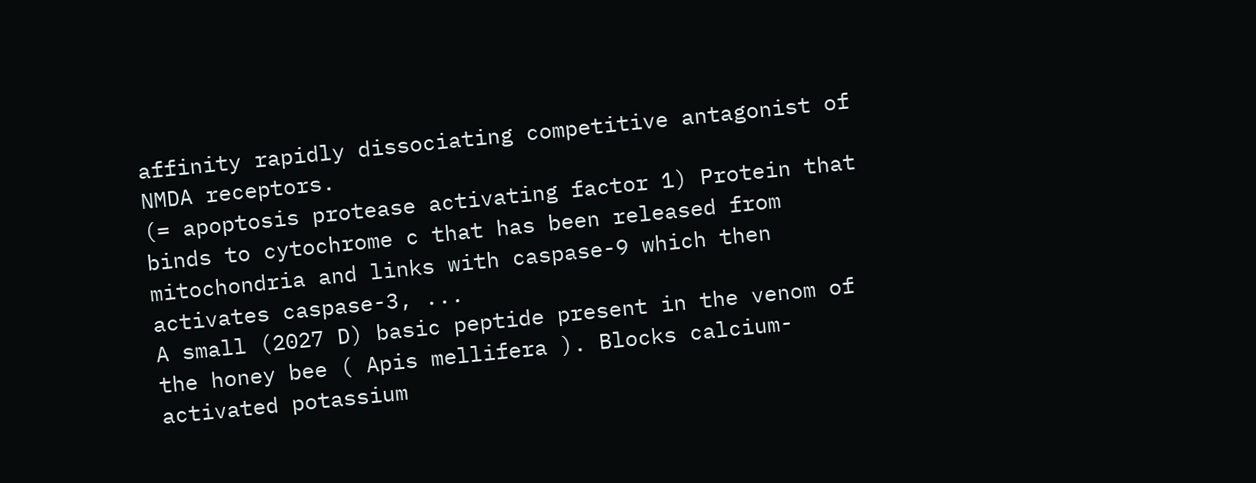affinity rapidly dissociating competitive antagonist of NMDA receptors.
(= apoptosis protease activating factor 1) Protein that binds to cytochrome c that has been released from mitochondria and links with caspase-9 which then activates caspase-3, ...
A small (2027 D) basic peptide present in the venom of the honey bee ( Apis mellifera ). Blocks calcium-activated potassium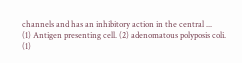channels and has an inhibitory action in the central ...
(1) Antigen presenting cell. (2) adenomatous polyposis coli.
(1)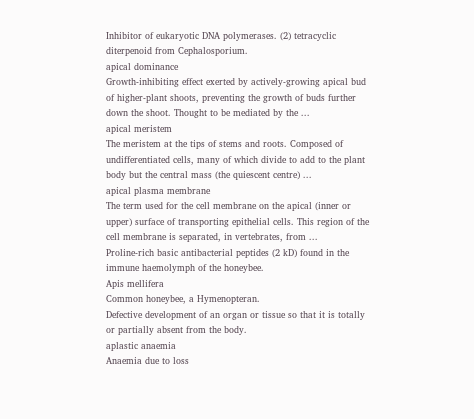Inhibitor of eukaryotic DNA polymerases. (2) tetracyclic diterpenoid from Cephalosporium.
apical dominance
Growth-inhibiting effect exerted by actively-growing apical bud of higher-plant shoots, preventing the growth of buds further down the shoot. Thought to be mediated by the ...
apical meristem
The meristem at the tips of stems and roots. Composed of undifferentiated cells, many of which divide to add to the plant body but the central mass (the quiescent centre) ...
apical plasma membrane
The term used for the cell membrane on the apical (inner or upper) surface of transporting epithelial cells. This region of the cell membrane is separated, in vertebrates, from ...
Proline-rich basic antibacterial peptides (2 kD) found in the immune haemolymph of the honeybee.
Apis mellifera
Common honeybee, a Hymenopteran.
Defective development of an organ or tissue so that it is totally or partially absent from the body.
aplastic anaemia
Anaemia due to loss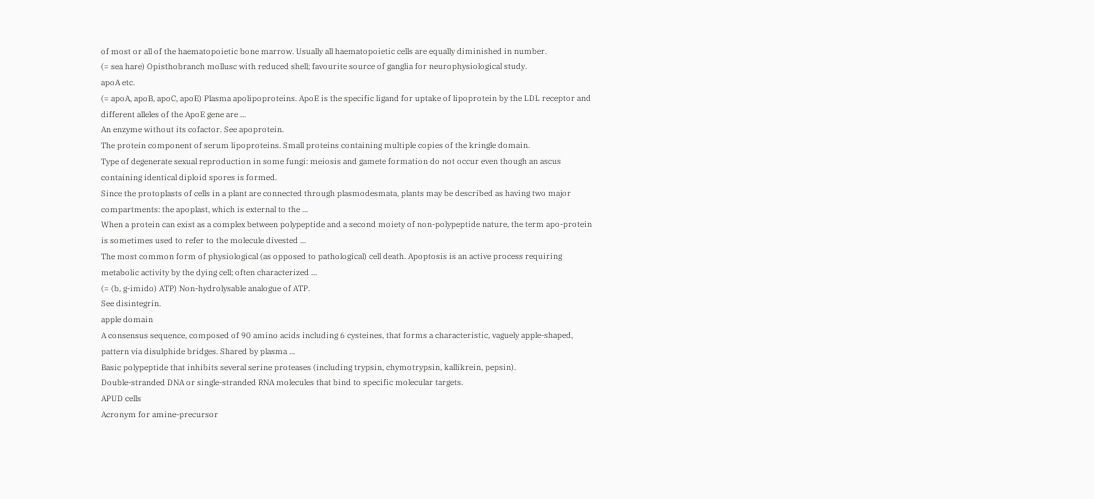of most or all of the haematopoietic bone marrow. Usually all haematopoietic cells are equally diminished in number.
(= sea hare) Opisthobranch mollusc with reduced shell; favourite source of ganglia for neurophysiological study.
apoA etc.
(= apoA, apoB, apoC, apoE) Plasma apolipoproteins. ApoE is the specific ligand for uptake of lipoprotein by the LDL receptor and different alleles of the ApoE gene are ...
An enzyme without its cofactor. See apoprotein.
The protein component of serum lipoproteins. Small proteins containing multiple copies of the kringle domain.
Type of degenerate sexual reproduction in some fungi: meiosis and gamete formation do not occur even though an ascus containing identical diploid spores is formed.
Since the protoplasts of cells in a plant are connected through plasmodesmata, plants may be described as having two major compartments: the apoplast, which is external to the ...
When a protein can exist as a complex between polypeptide and a second moiety of non-polypeptide nature, the term apo-protein is sometimes used to refer to the molecule divested ...
The most common form of physiological (as opposed to pathological) cell death. Apoptosis is an active process requiring metabolic activity by the dying cell; often characterized ...
(= (b, g-imido) ATP) Non-hydrolysable analogue of ATP.
See disintegrin.
apple domain
A consensus sequence, composed of 90 amino acids including 6 cysteines, that forms a characteristic, vaguely apple-shaped, pattern via disulphide bridges. Shared by plasma ...
Basic polypeptide that inhibits several serine proteases (including trypsin, chymotrypsin, kallikrein, pepsin).
Double-stranded DNA or single-stranded RNA molecules that bind to specific molecular targets.
APUD cells
Acronym for amine-precursor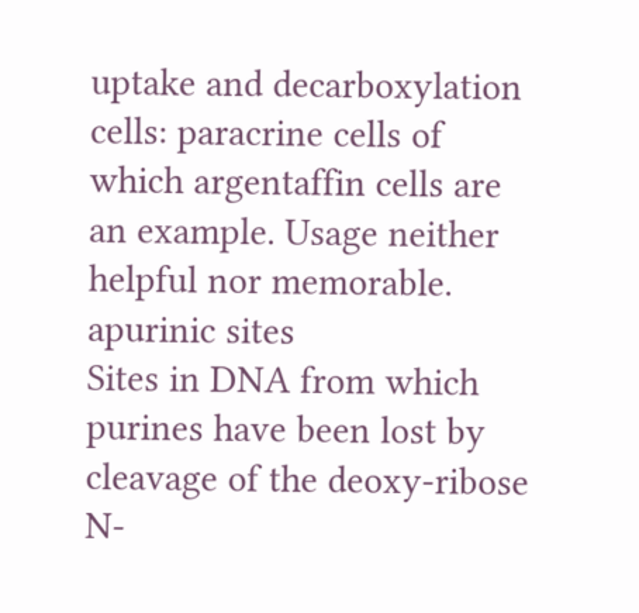uptake and decarboxylation cells: paracrine cells of which argentaffin cells are an example. Usage neither helpful nor memorable.
apurinic sites
Sites in DNA from which purines have been lost by cleavage of the deoxy-ribose N-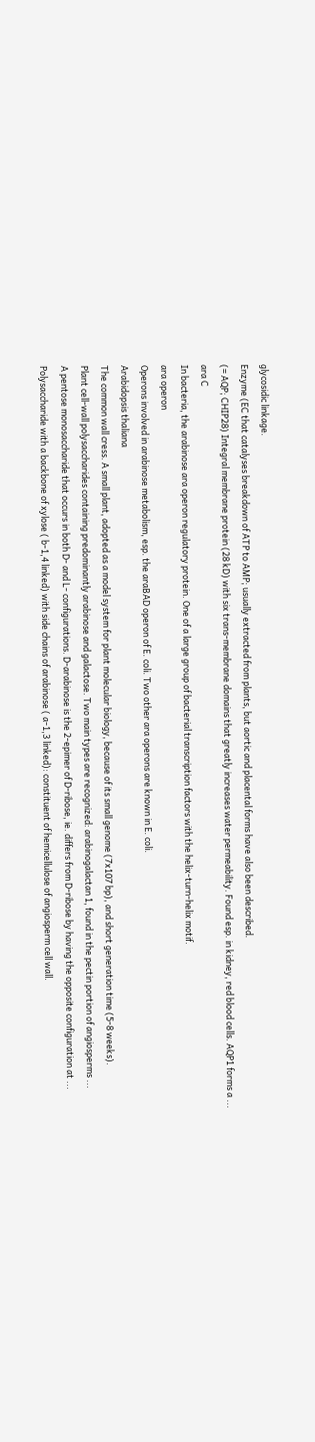glycosidic linkage.
Enzyme (EC that catalyses breakdown of ATP to AMP; usually extracted from plants, but aortic and placental forms have also been described.
(= AQP; CHIP28) Integral membrane protein (28 kD) with six trans-membrane domains that greatly increases water permeability. Found esp. in kidney, red blood cells. AQP1 forms a ...
ara C
In bacteria, the arabinose ara operon regulatory protein. One of a large group of bacterial transcription factors with the helix-turn-helix motif.
ara operon
Operons involved in arabinose metabolism, esp. the araBAD operon of E. coli. Two other ara operons are known in E. coli.
Arabidopsis thaliana
The common wall cress. A small plant, adopted as a model system for plant molecular biology, because of its small genome (7x107 bp), and short generation time (5-8 weeks).
Plant cell-wall polysaccharides containing predominantly arabinose and galactose. Two main types are recognized: arabinogalactan 1, found in the pectin portion of angiosperms ...
A pentose monosaccharide that occurs in both D- and L- configurations. D-arabinose is the 2-epimer of D-ribose, ie. differs from D-ribose by having the opposite configuration at ...
Polysaccharide with a backbone of xylose ( b-1,4 linked) with side chains of arabinose ( a-1,3 linked): constituent of hemicellulose of angiosperm cell wall.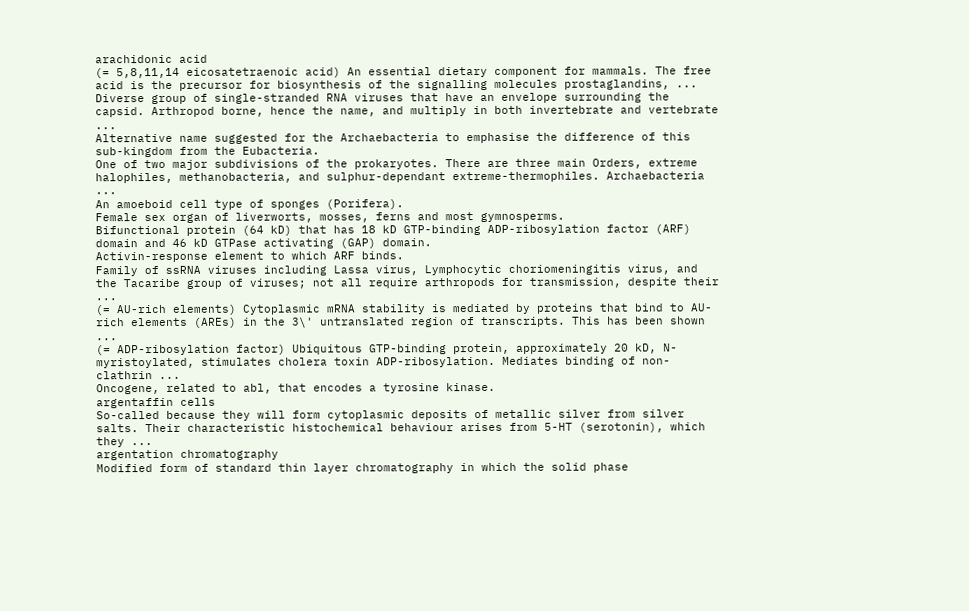arachidonic acid
(= 5,8,11,14 eicosatetraenoic acid) An essential dietary component for mammals. The free acid is the precursor for biosynthesis of the signalling molecules prostaglandins, ...
Diverse group of single-stranded RNA viruses that have an envelope surrounding the capsid. Arthropod borne, hence the name, and multiply in both invertebrate and vertebrate ...
Alternative name suggested for the Archaebacteria to emphasise the difference of this sub-kingdom from the Eubacteria.
One of two major subdivisions of the prokaryotes. There are three main Orders, extreme halophiles, methanobacteria, and sulphur-dependant extreme-thermophiles. Archaebacteria ...
An amoeboid cell type of sponges (Porifera).
Female sex organ of liverworts, mosses, ferns and most gymnosperms.
Bifunctional protein (64 kD) that has 18 kD GTP-binding ADP-ribosylation factor (ARF) domain and 46 kD GTPase activating (GAP) domain.
Activin-response element to which ARF binds.
Family of ssRNA viruses including Lassa virus, Lymphocytic choriomeningitis virus, and the Tacaribe group of viruses; not all require arthropods for transmission, despite their ...
(= AU-rich elements) Cytoplasmic mRNA stability is mediated by proteins that bind to AU-rich elements (AREs) in the 3\' untranslated region of transcripts. This has been shown ...
(= ADP-ribosylation factor) Ubiquitous GTP-binding protein, approximately 20 kD, N-myristoylated, stimulates cholera toxin ADP-ribosylation. Mediates binding of non-clathrin ...
Oncogene, related to abl, that encodes a tyrosine kinase.
argentaffin cells
So-called because they will form cytoplasmic deposits of metallic silver from silver salts. Their characteristic histochemical behaviour arises from 5-HT (serotonin), which they ...
argentation chromatography
Modified form of standard thin layer chromatography in which the solid phase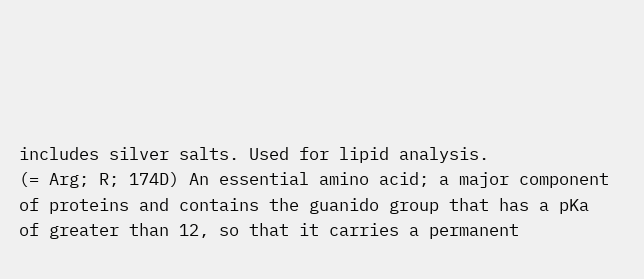includes silver salts. Used for lipid analysis.
(= Arg; R; 174D) An essential amino acid; a major component of proteins and contains the guanido group that has a pKa of greater than 12, so that it carries a permanent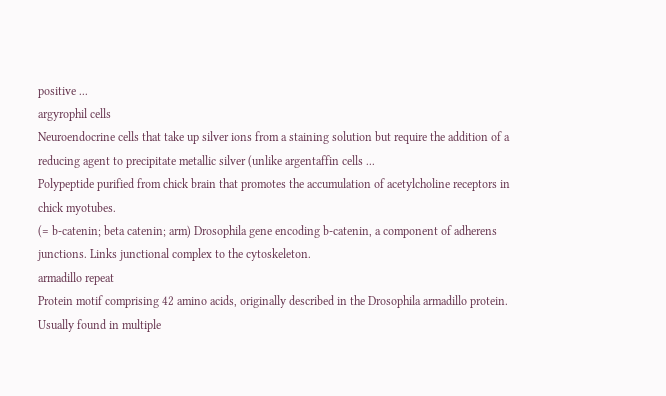positive ...
argyrophil cells
Neuroendocrine cells that take up silver ions from a staining solution but require the addition of a reducing agent to precipitate metallic silver (unlike argentaffin cells ...
Polypeptide purified from chick brain that promotes the accumulation of acetylcholine receptors in chick myotubes.
(= b-catenin; beta catenin; arm) Drosophila gene encoding b-catenin, a component of adherens junctions. Links junctional complex to the cytoskeleton.
armadillo repeat
Protein motif comprising 42 amino acids, originally described in the Drosophila armadillo protein. Usually found in multiple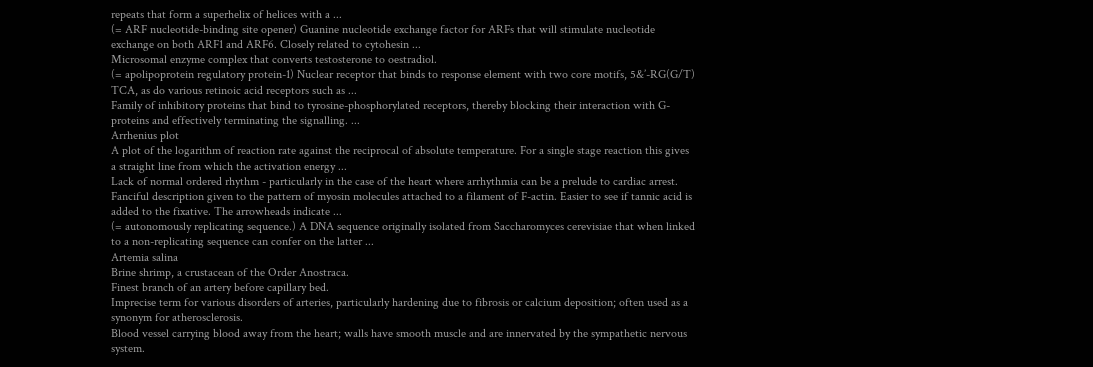repeats that form a superhelix of helices with a ...
(= ARF nucleotide-binding site opener) Guanine nucleotide exchange factor for ARFs that will stimulate nucleotide exchange on both ARF1 and ARF6. Closely related to cytohesin ...
Microsomal enzyme complex that converts testosterone to oestradiol.
(= apolipoprotein regulatory protein-1) Nuclear receptor that binds to response element with two core motifs, 5&’-RG(G/T) TCA, as do various retinoic acid receptors such as ...
Family of inhibitory proteins that bind to tyrosine-phosphorylated receptors, thereby blocking their interaction with G-proteins and effectively terminating the signalling. ...
Arrhenius plot
A plot of the logarithm of reaction rate against the reciprocal of absolute temperature. For a single stage reaction this gives a straight line from which the activation energy ...
Lack of normal ordered rhythm - particularly in the case of the heart where arrhythmia can be a prelude to cardiac arrest.
Fanciful description given to the pattern of myosin molecules attached to a filament of F-actin. Easier to see if tannic acid is added to the fixative. The arrowheads indicate ...
(= autonomously replicating sequence.) A DNA sequence originally isolated from Saccharomyces cerevisiae that when linked to a non-replicating sequence can confer on the latter ...
Artemia salina
Brine shrimp, a crustacean of the Order Anostraca.
Finest branch of an artery before capillary bed.
Imprecise term for various disorders of arteries, particularly hardening due to fibrosis or calcium deposition; often used as a synonym for atherosclerosis.
Blood vessel carrying blood away from the heart; walls have smooth muscle and are innervated by the sympathetic nervous system.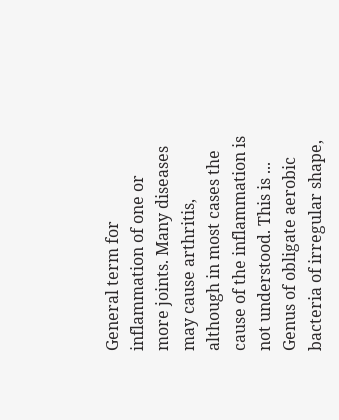General term for inflammation of one or more joints. Many diseases may cause arthritis, although in most cases the cause of the inflammation is not understood. This is ...
Genus of obligate aerobic bacteria of irregular shape,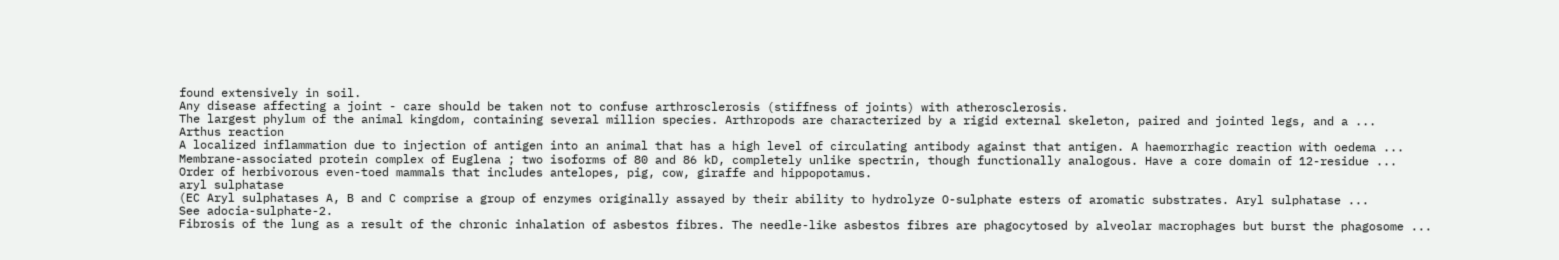found extensively in soil.
Any disease affecting a joint - care should be taken not to confuse arthrosclerosis (stiffness of joints) with atherosclerosis.
The largest phylum of the animal kingdom, containing several million species. Arthropods are characterized by a rigid external skeleton, paired and jointed legs, and a ...
Arthus reaction
A localized inflammation due to injection of antigen into an animal that has a high level of circulating antibody against that antigen. A haemorrhagic reaction with oedema ...
Membrane-associated protein complex of Euglena ; two isoforms of 80 and 86 kD, completely unlike spectrin, though functionally analogous. Have a core domain of 12-residue ...
Order of herbivorous even-toed mammals that includes antelopes, pig, cow, giraffe and hippopotamus.
aryl sulphatase
(EC Aryl sulphatases A, B and C comprise a group of enzymes originally assayed by their ability to hydrolyze O-sulphate esters of aromatic substrates. Aryl sulphatase ...
See adocia-sulphate-2.
Fibrosis of the lung as a result of the chronic inhalation of asbestos fibres. The needle-like asbestos fibres are phagocytosed by alveolar macrophages but burst the phagosome ...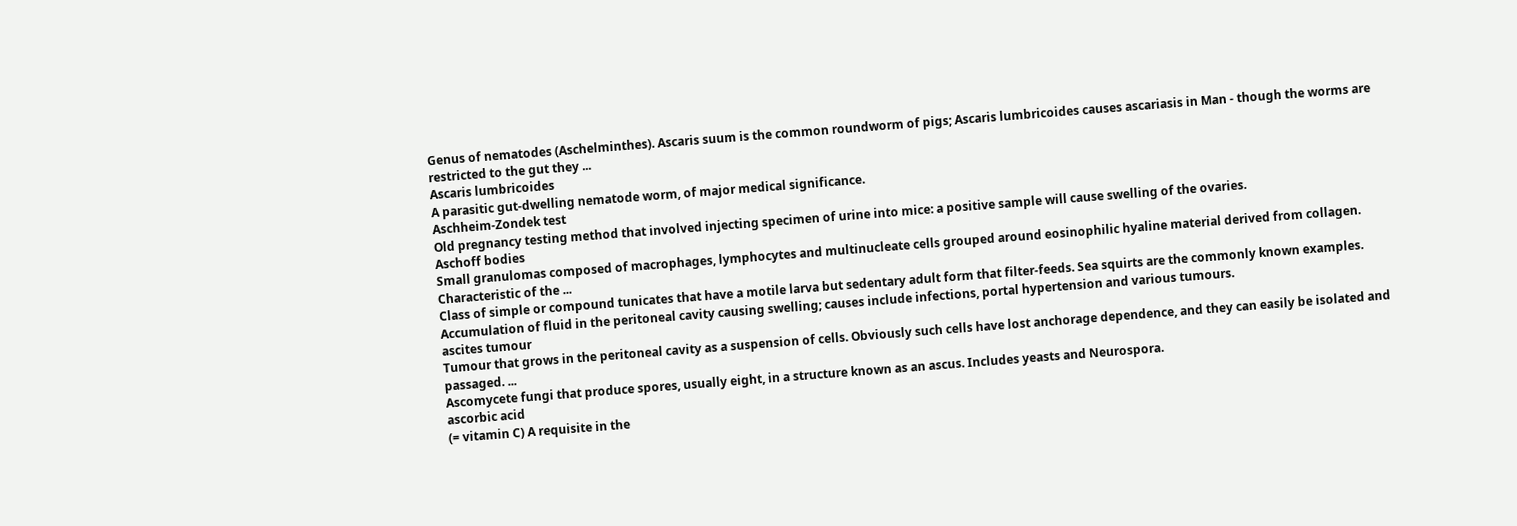Genus of nematodes (Aschelminthes). Ascaris suum is the common roundworm of pigs; Ascaris lumbricoides causes ascariasis in Man - though the worms are restricted to the gut they ...
Ascaris lumbricoides
A parasitic gut-dwelling nematode worm, of major medical significance.
Aschheim-Zondek test
Old pregnancy testing method that involved injecting specimen of urine into mice: a positive sample will cause swelling of the ovaries.
Aschoff bodies
Small granulomas composed of macrophages, lymphocytes and multinucleate cells grouped around eosinophilic hyaline material derived from collagen. Characteristic of the ...
Class of simple or compound tunicates that have a motile larva but sedentary adult form that filter-feeds. Sea squirts are the commonly known examples.
Accumulation of fluid in the peritoneal cavity causing swelling; causes include infections, portal hypertension and various tumours.
ascites tumour
Tumour that grows in the peritoneal cavity as a suspension of cells. Obviously such cells have lost anchorage dependence, and they can easily be isolated and passaged. ...
Ascomycete fungi that produce spores, usually eight, in a structure known as an ascus. Includes yeasts and Neurospora.
ascorbic acid
(= vitamin C) A requisite in the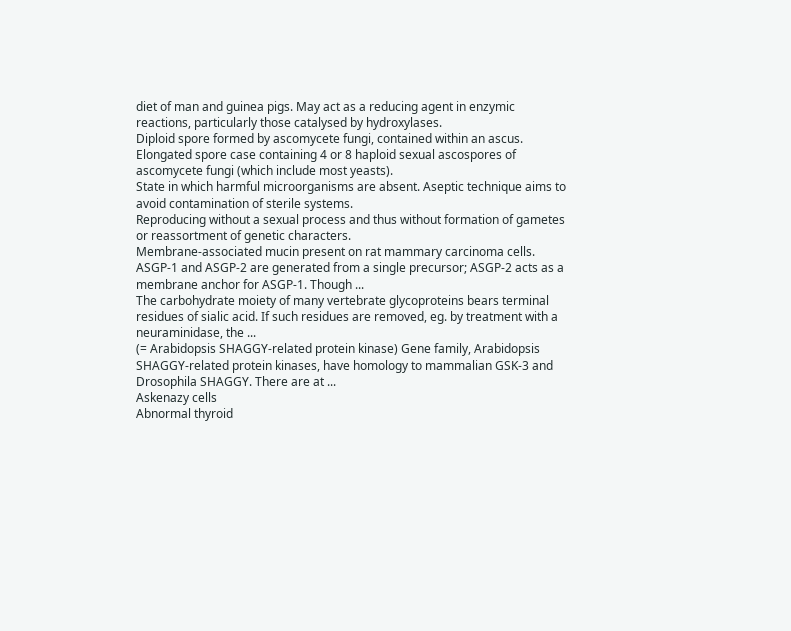diet of man and guinea pigs. May act as a reducing agent in enzymic reactions, particularly those catalysed by hydroxylases.
Diploid spore formed by ascomycete fungi, contained within an ascus.
Elongated spore case containing 4 or 8 haploid sexual ascospores of ascomycete fungi (which include most yeasts).
State in which harmful microorganisms are absent. Aseptic technique aims to avoid contamination of sterile systems.
Reproducing without a sexual process and thus without formation of gametes or reassortment of genetic characters.
Membrane-associated mucin present on rat mammary carcinoma cells. ASGP-1 and ASGP-2 are generated from a single precursor; ASGP-2 acts as a membrane anchor for ASGP-1. Though ...
The carbohydrate moiety of many vertebrate glycoproteins bears terminal residues of sialic acid. If such residues are removed, eg. by treatment with a neuraminidase, the ...
(= Arabidopsis SHAGGY-related protein kinase) Gene family, Arabidopsis SHAGGY-related protein kinases, have homology to mammalian GSK-3 and Drosophila SHAGGY. There are at ...
Askenazy cells
Abnormal thyroid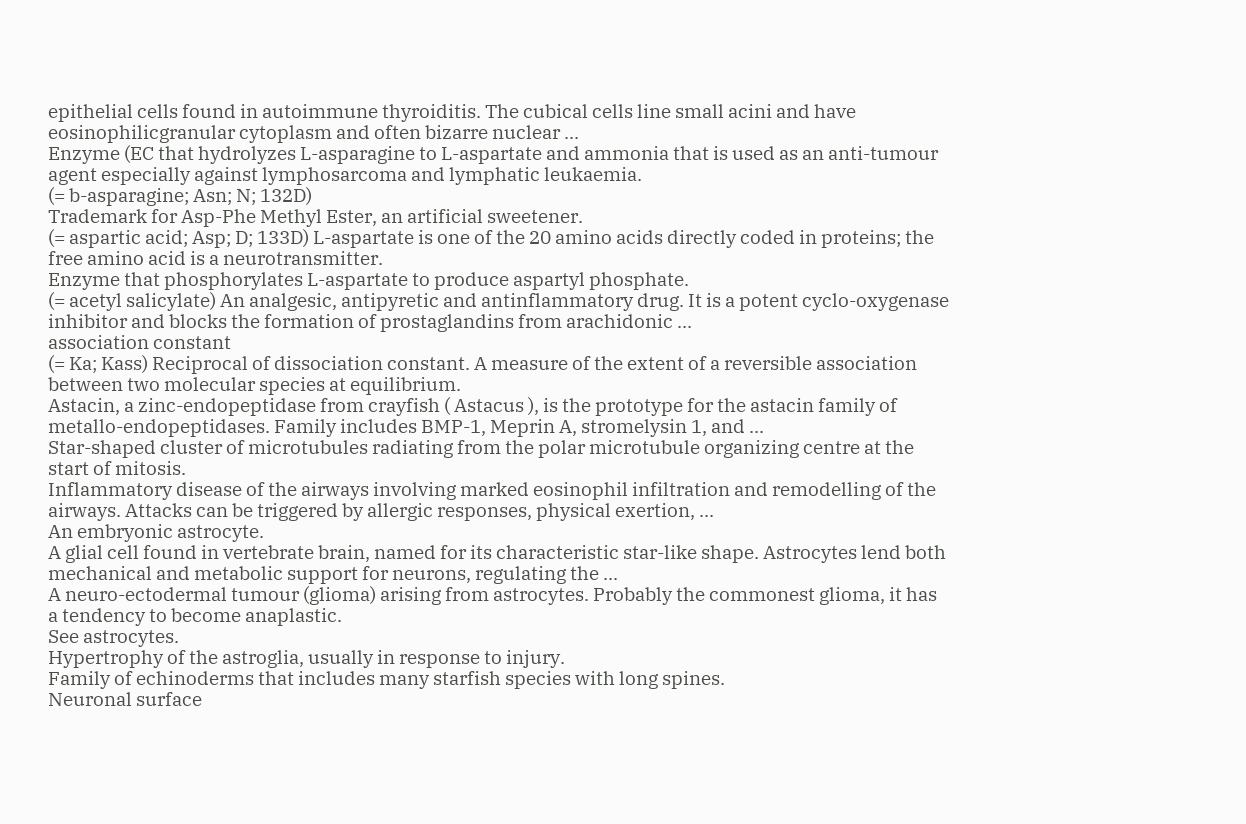epithelial cells found in autoimmune thyroiditis. The cubical cells line small acini and have eosinophilicgranular cytoplasm and often bizarre nuclear ...
Enzyme (EC that hydrolyzes L-asparagine to L-aspartate and ammonia that is used as an anti-tumour agent especially against lymphosarcoma and lymphatic leukaemia.
(= b-asparagine; Asn; N; 132D)
Trademark for Asp-Phe Methyl Ester, an artificial sweetener.
(= aspartic acid; Asp; D; 133D) L-aspartate is one of the 20 amino acids directly coded in proteins; the free amino acid is a neurotransmitter.
Enzyme that phosphorylates L-aspartate to produce aspartyl phosphate.
(= acetyl salicylate) An analgesic, antipyretic and antinflammatory drug. It is a potent cyclo-oxygenase inhibitor and blocks the formation of prostaglandins from arachidonic ...
association constant
(= Ka; Kass) Reciprocal of dissociation constant. A measure of the extent of a reversible association between two molecular species at equilibrium.
Astacin, a zinc-endopeptidase from crayfish ( Astacus ), is the prototype for the astacin family of metallo-endopeptidases. Family includes BMP-1, Meprin A, stromelysin 1, and ...
Star-shaped cluster of microtubules radiating from the polar microtubule organizing centre at the start of mitosis.
Inflammatory disease of the airways involving marked eosinophil infiltration and remodelling of the airways. Attacks can be triggered by allergic responses, physical exertion, ...
An embryonic astrocyte.
A glial cell found in vertebrate brain, named for its characteristic star-like shape. Astrocytes lend both mechanical and metabolic support for neurons, regulating the ...
A neuro-ectodermal tumour (glioma) arising from astrocytes. Probably the commonest glioma, it has a tendency to become anaplastic.
See astrocytes.
Hypertrophy of the astroglia, usually in response to injury.
Family of echinoderms that includes many starfish species with long spines.
Neuronal surface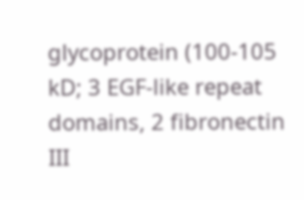glycoprotein (100-105 kD; 3 EGF-like repeat domains, 2 fibronectin III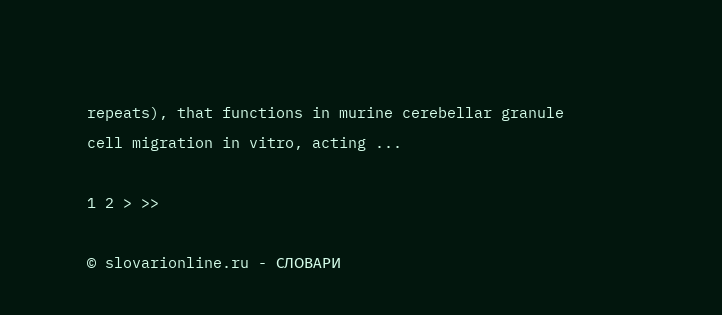repeats), that functions in murine cerebellar granule cell migration in vitro, acting ...

1 2 > >>

© slovarionline.ru - СЛОВАРИ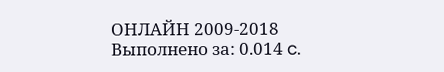ОНЛАЙН 2009-2018
Выполнено за: 0.014 c.